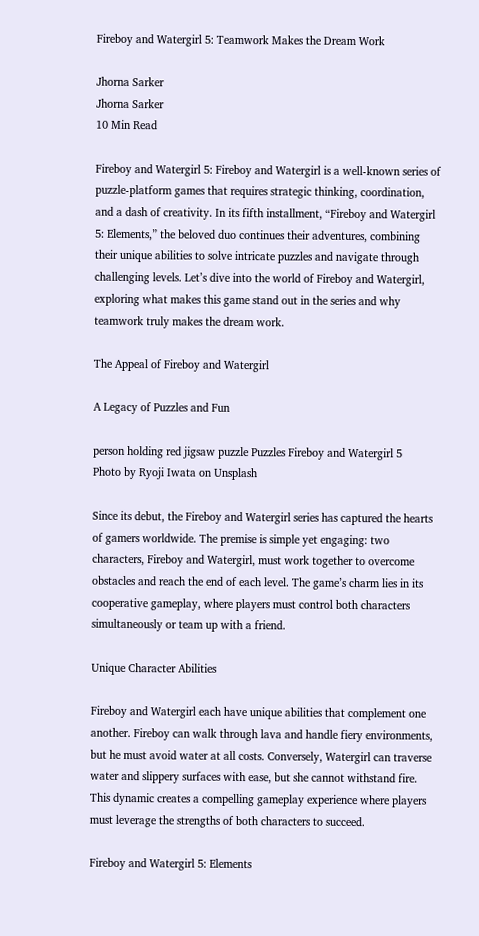Fireboy and Watergirl 5: Teamwork Makes the Dream Work

Jhorna Sarker
Jhorna Sarker
10 Min Read

Fireboy and Watergirl 5: Fireboy and Watergirl is a well-known series of puzzle-platform games that requires strategic thinking, coordination, and a dash of creativity. In its fifth installment, “Fireboy and Watergirl 5: Elements,” the beloved duo continues their adventures, combining their unique abilities to solve intricate puzzles and navigate through challenging levels. Let’s dive into the world of Fireboy and Watergirl, exploring what makes this game stand out in the series and why teamwork truly makes the dream work.

The Appeal of Fireboy and Watergirl

A Legacy of Puzzles and Fun

person holding red jigsaw puzzle Puzzles Fireboy and Watergirl 5
Photo by Ryoji Iwata on Unsplash

Since its debut, the Fireboy and Watergirl series has captured the hearts of gamers worldwide. The premise is simple yet engaging: two characters, Fireboy and Watergirl, must work together to overcome obstacles and reach the end of each level. The game’s charm lies in its cooperative gameplay, where players must control both characters simultaneously or team up with a friend.

Unique Character Abilities

Fireboy and Watergirl each have unique abilities that complement one another. Fireboy can walk through lava and handle fiery environments, but he must avoid water at all costs. Conversely, Watergirl can traverse water and slippery surfaces with ease, but she cannot withstand fire. This dynamic creates a compelling gameplay experience where players must leverage the strengths of both characters to succeed.

Fireboy and Watergirl 5: Elements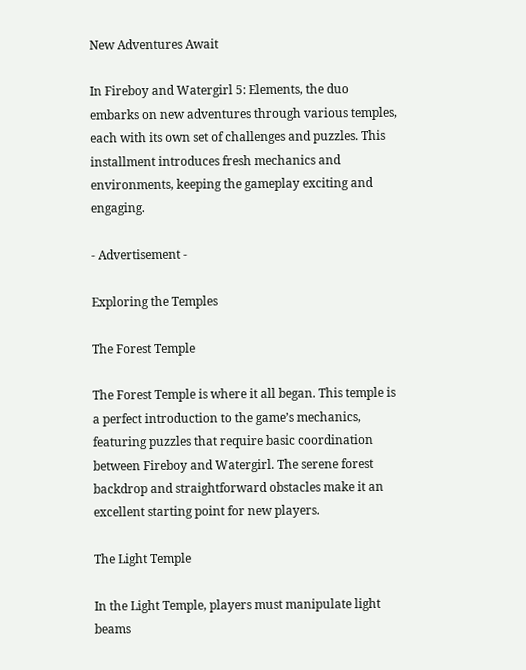New Adventures Await

In Fireboy and Watergirl 5: Elements, the duo embarks on new adventures through various temples, each with its own set of challenges and puzzles. This installment introduces fresh mechanics and environments, keeping the gameplay exciting and engaging.

- Advertisement -

Exploring the Temples

The Forest Temple

The Forest Temple is where it all began. This temple is a perfect introduction to the game’s mechanics, featuring puzzles that require basic coordination between Fireboy and Watergirl. The serene forest backdrop and straightforward obstacles make it an excellent starting point for new players.

The Light Temple

In the Light Temple, players must manipulate light beams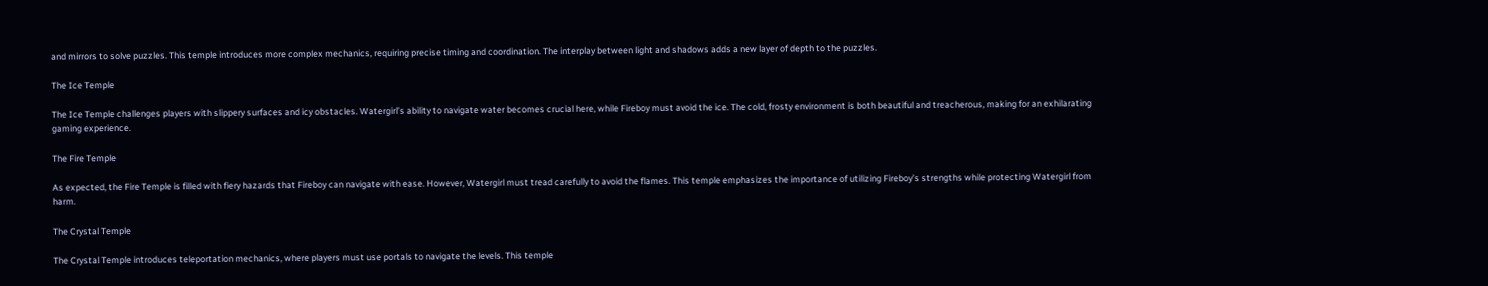and mirrors to solve puzzles. This temple introduces more complex mechanics, requiring precise timing and coordination. The interplay between light and shadows adds a new layer of depth to the puzzles.

The Ice Temple

The Ice Temple challenges players with slippery surfaces and icy obstacles. Watergirl’s ability to navigate water becomes crucial here, while Fireboy must avoid the ice. The cold, frosty environment is both beautiful and treacherous, making for an exhilarating gaming experience.

The Fire Temple

As expected, the Fire Temple is filled with fiery hazards that Fireboy can navigate with ease. However, Watergirl must tread carefully to avoid the flames. This temple emphasizes the importance of utilizing Fireboy’s strengths while protecting Watergirl from harm.

The Crystal Temple

The Crystal Temple introduces teleportation mechanics, where players must use portals to navigate the levels. This temple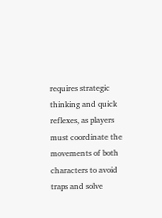requires strategic thinking and quick reflexes, as players must coordinate the movements of both characters to avoid traps and solve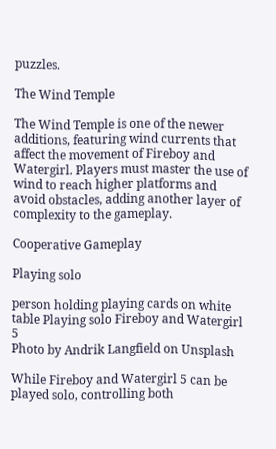puzzles.

The Wind Temple

The Wind Temple is one of the newer additions, featuring wind currents that affect the movement of Fireboy and Watergirl. Players must master the use of wind to reach higher platforms and avoid obstacles, adding another layer of complexity to the gameplay.

Cooperative Gameplay

Playing solo

person holding playing cards on white table Playing solo Fireboy and Watergirl 5
Photo by Andrik Langfield on Unsplash

While Fireboy and Watergirl 5 can be played solo, controlling both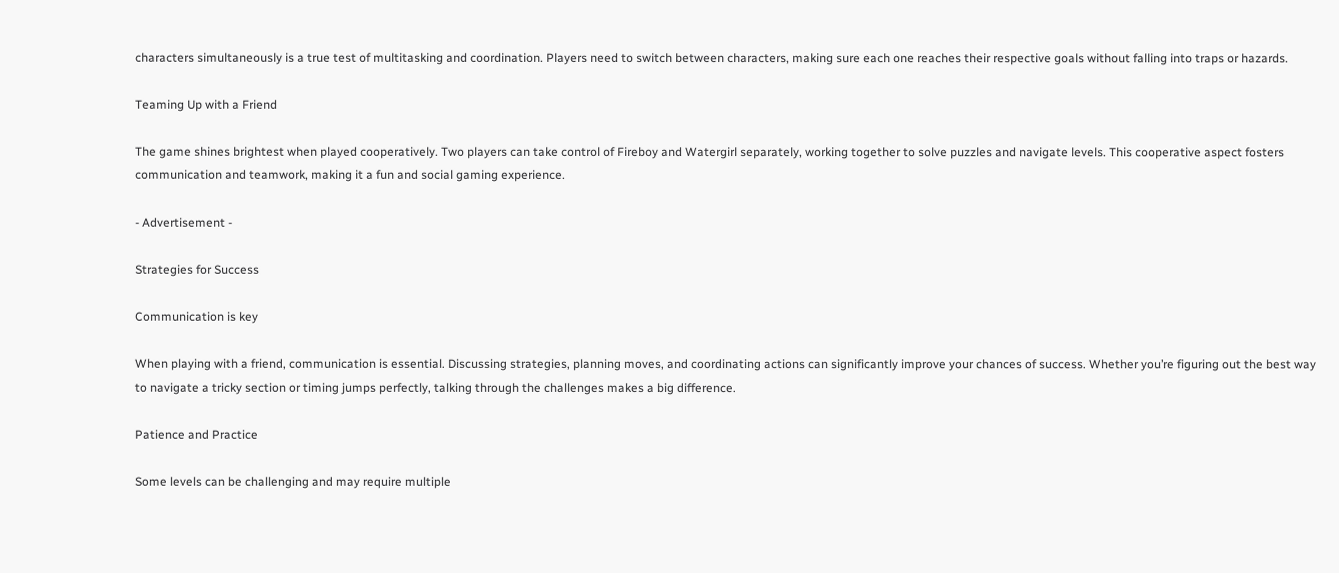characters simultaneously is a true test of multitasking and coordination. Players need to switch between characters, making sure each one reaches their respective goals without falling into traps or hazards.

Teaming Up with a Friend

The game shines brightest when played cooperatively. Two players can take control of Fireboy and Watergirl separately, working together to solve puzzles and navigate levels. This cooperative aspect fosters communication and teamwork, making it a fun and social gaming experience.

- Advertisement -

Strategies for Success

Communication is key

When playing with a friend, communication is essential. Discussing strategies, planning moves, and coordinating actions can significantly improve your chances of success. Whether you’re figuring out the best way to navigate a tricky section or timing jumps perfectly, talking through the challenges makes a big difference.

Patience and Practice

Some levels can be challenging and may require multiple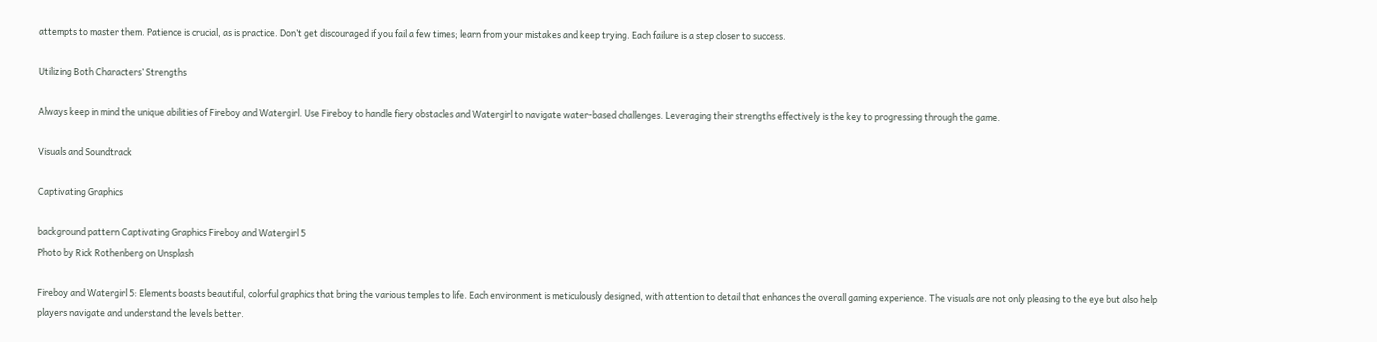attempts to master them. Patience is crucial, as is practice. Don’t get discouraged if you fail a few times; learn from your mistakes and keep trying. Each failure is a step closer to success.

Utilizing Both Characters’ Strengths

Always keep in mind the unique abilities of Fireboy and Watergirl. Use Fireboy to handle fiery obstacles and Watergirl to navigate water-based challenges. Leveraging their strengths effectively is the key to progressing through the game.

Visuals and Soundtrack

Captivating Graphics

background pattern Captivating Graphics Fireboy and Watergirl 5
Photo by Rick Rothenberg on Unsplash

Fireboy and Watergirl 5: Elements boasts beautiful, colorful graphics that bring the various temples to life. Each environment is meticulously designed, with attention to detail that enhances the overall gaming experience. The visuals are not only pleasing to the eye but also help players navigate and understand the levels better.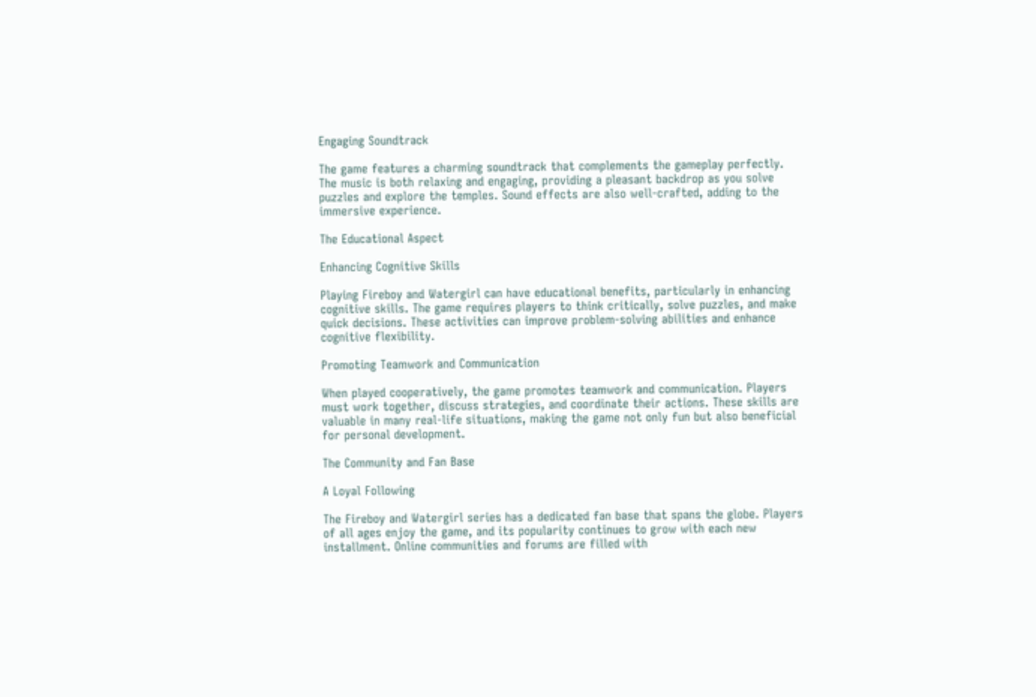Engaging Soundtrack

The game features a charming soundtrack that complements the gameplay perfectly. The music is both relaxing and engaging, providing a pleasant backdrop as you solve puzzles and explore the temples. Sound effects are also well-crafted, adding to the immersive experience.

The Educational Aspect

Enhancing Cognitive Skills

Playing Fireboy and Watergirl can have educational benefits, particularly in enhancing cognitive skills. The game requires players to think critically, solve puzzles, and make quick decisions. These activities can improve problem-solving abilities and enhance cognitive flexibility.

Promoting Teamwork and Communication

When played cooperatively, the game promotes teamwork and communication. Players must work together, discuss strategies, and coordinate their actions. These skills are valuable in many real-life situations, making the game not only fun but also beneficial for personal development.

The Community and Fan Base

A Loyal Following

The Fireboy and Watergirl series has a dedicated fan base that spans the globe. Players of all ages enjoy the game, and its popularity continues to grow with each new installment. Online communities and forums are filled with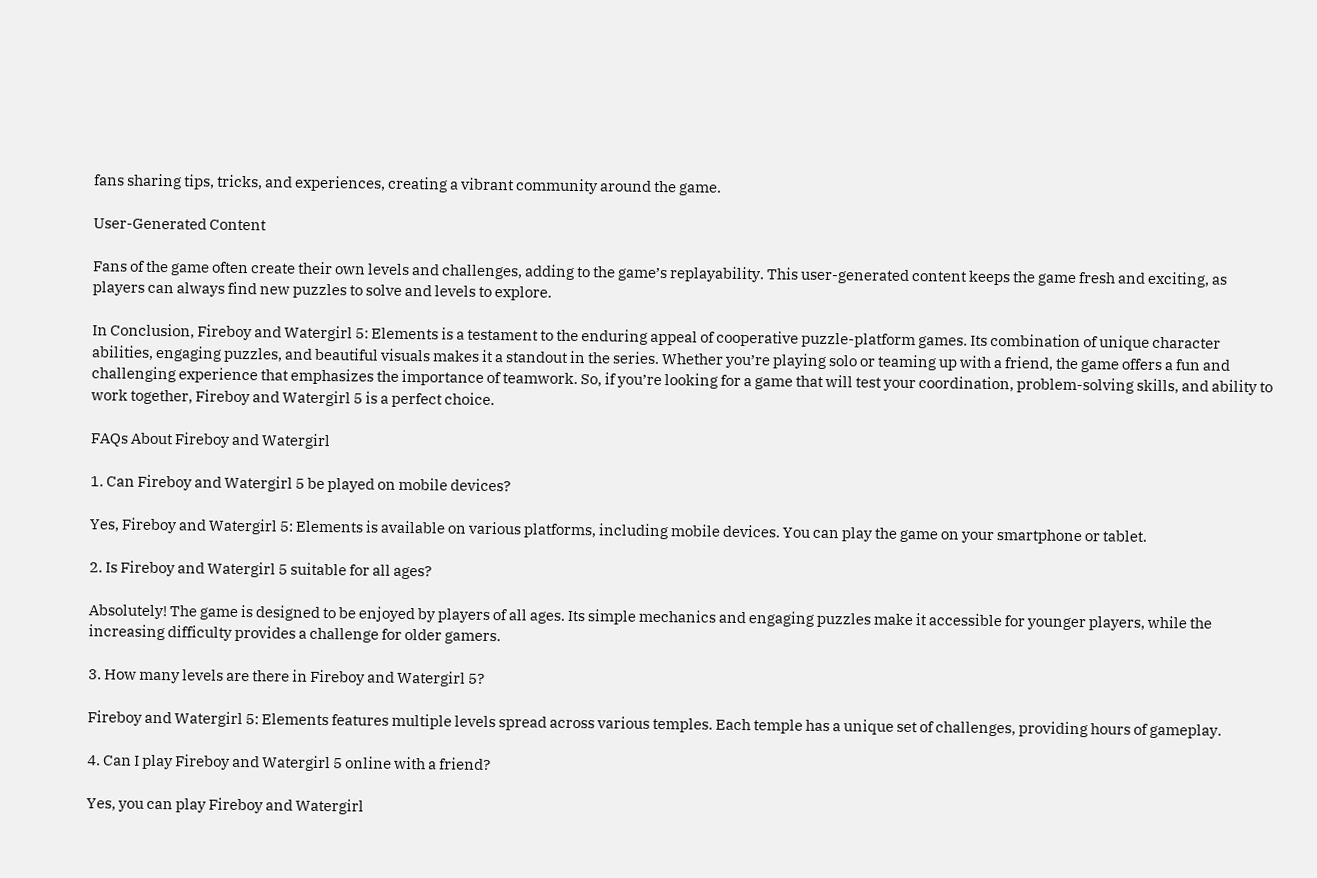fans sharing tips, tricks, and experiences, creating a vibrant community around the game.

User-Generated Content

Fans of the game often create their own levels and challenges, adding to the game’s replayability. This user-generated content keeps the game fresh and exciting, as players can always find new puzzles to solve and levels to explore.

In Conclusion, Fireboy and Watergirl 5: Elements is a testament to the enduring appeal of cooperative puzzle-platform games. Its combination of unique character abilities, engaging puzzles, and beautiful visuals makes it a standout in the series. Whether you’re playing solo or teaming up with a friend, the game offers a fun and challenging experience that emphasizes the importance of teamwork. So, if you’re looking for a game that will test your coordination, problem-solving skills, and ability to work together, Fireboy and Watergirl 5 is a perfect choice.

FAQs About Fireboy and Watergirl

1. Can Fireboy and Watergirl 5 be played on mobile devices?

Yes, Fireboy and Watergirl 5: Elements is available on various platforms, including mobile devices. You can play the game on your smartphone or tablet.

2. Is Fireboy and Watergirl 5 suitable for all ages?

Absolutely! The game is designed to be enjoyed by players of all ages. Its simple mechanics and engaging puzzles make it accessible for younger players, while the increasing difficulty provides a challenge for older gamers.

3. How many levels are there in Fireboy and Watergirl 5?

Fireboy and Watergirl 5: Elements features multiple levels spread across various temples. Each temple has a unique set of challenges, providing hours of gameplay.

4. Can I play Fireboy and Watergirl 5 online with a friend?

Yes, you can play Fireboy and Watergirl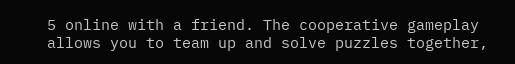5 online with a friend. The cooperative gameplay allows you to team up and solve puzzles together,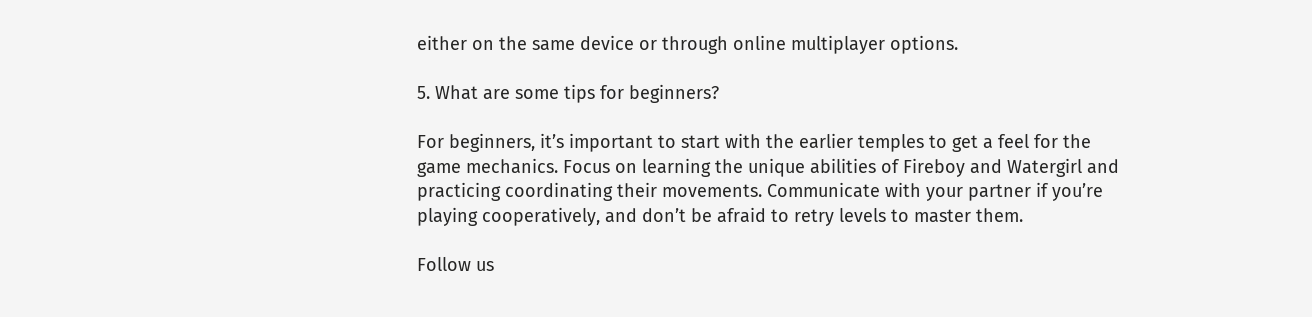either on the same device or through online multiplayer options.

5. What are some tips for beginners?

For beginners, it’s important to start with the earlier temples to get a feel for the game mechanics. Focus on learning the unique abilities of Fireboy and Watergirl and practicing coordinating their movements. Communicate with your partner if you’re playing cooperatively, and don’t be afraid to retry levels to master them.

Follow us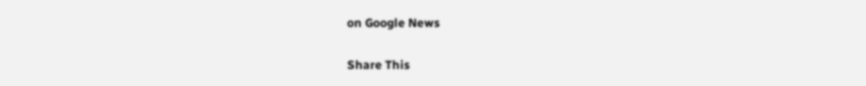on Google News

Share This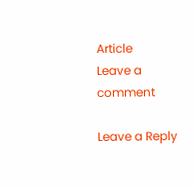Article
Leave a comment

Leave a Reply